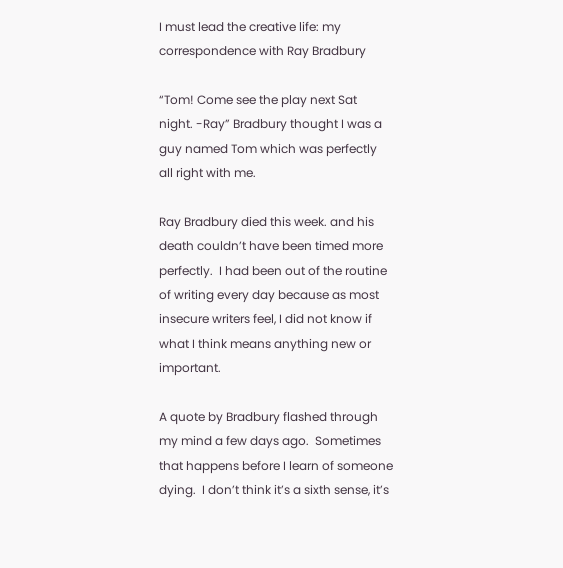I must lead the creative life: my correspondence with Ray Bradbury

“Tom! Come see the play next Sat night. -Ray” Bradbury thought I was a guy named Tom which was perfectly all right with me.

Ray Bradbury died this week. and his death couldn’t have been timed more perfectly.  I had been out of the routine of writing every day because as most insecure writers feel, I did not know if what I think means anything new or important.

A quote by Bradbury flashed through my mind a few days ago.  Sometimes that happens before I learn of someone dying.  I don’t think it’s a sixth sense, it’s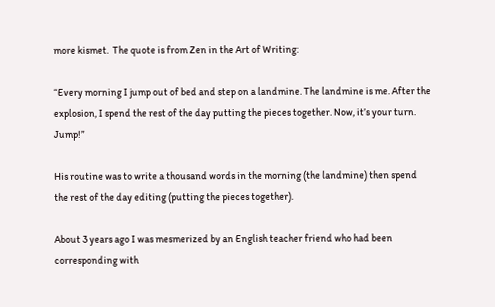more kismet.  The quote is from Zen in the Art of Writing:

“Every morning I jump out of bed and step on a landmine. The landmine is me. After the explosion, I spend the rest of the day putting the pieces together. Now, it’s your turn. Jump!”

His routine was to write a thousand words in the morning (the landmine) then spend the rest of the day editing (putting the pieces together).

About 3 years ago I was mesmerized by an English teacher friend who had been corresponding with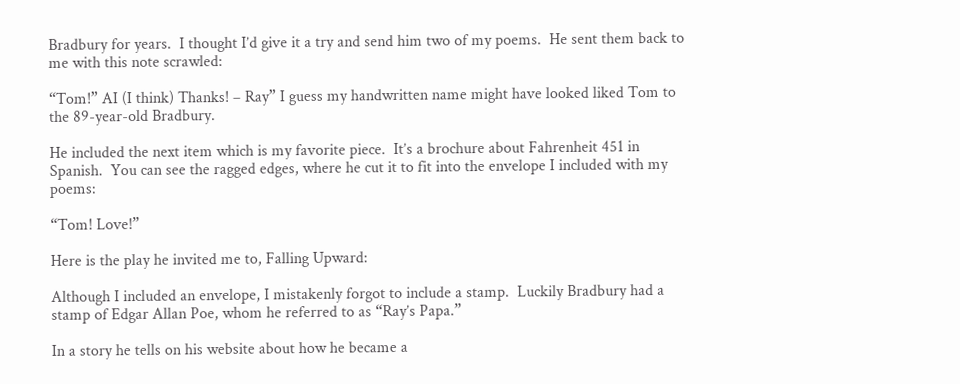Bradbury for years.  I thought I’d give it a try and send him two of my poems.  He sent them back to me with this note scrawled:

“Tom!” AI (I think) Thanks! – Ray” I guess my handwritten name might have looked liked Tom to the 89-year-old Bradbury.

He included the next item which is my favorite piece.  It’s a brochure about Fahrenheit 451 in Spanish.  You can see the ragged edges, where he cut it to fit into the envelope I included with my poems:

“Tom! Love!”

Here is the play he invited me to, Falling Upward:

Although I included an envelope, I mistakenly forgot to include a stamp.  Luckily Bradbury had a stamp of Edgar Allan Poe, whom he referred to as “Ray’s Papa.”

In a story he tells on his website about how he became a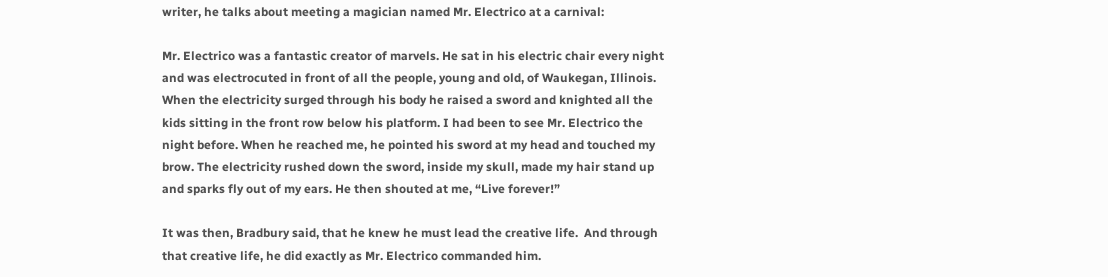writer, he talks about meeting a magician named Mr. Electrico at a carnival:

Mr. Electrico was a fantastic creator of marvels. He sat in his electric chair every night and was electrocuted in front of all the people, young and old, of Waukegan, Illinois. When the electricity surged through his body he raised a sword and knighted all the kids sitting in the front row below his platform. I had been to see Mr. Electrico the night before. When he reached me, he pointed his sword at my head and touched my brow. The electricity rushed down the sword, inside my skull, made my hair stand up and sparks fly out of my ears. He then shouted at me, “Live forever!”

It was then, Bradbury said, that he knew he must lead the creative life.  And through that creative life, he did exactly as Mr. Electrico commanded him.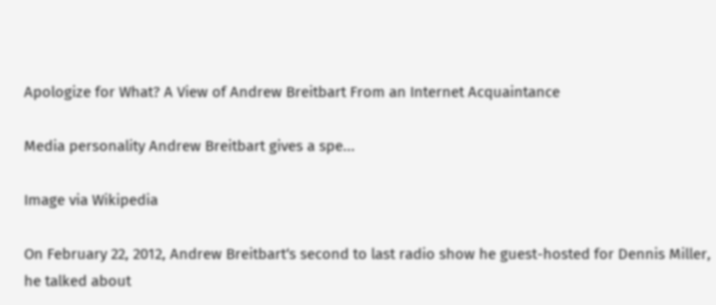Apologize for What? A View of Andrew Breitbart From an Internet Acquaintance

Media personality Andrew Breitbart gives a spe...

Image via Wikipedia

On February 22, 2012, Andrew Breitbart‘s second to last radio show he guest-hosted for Dennis Miller, he talked about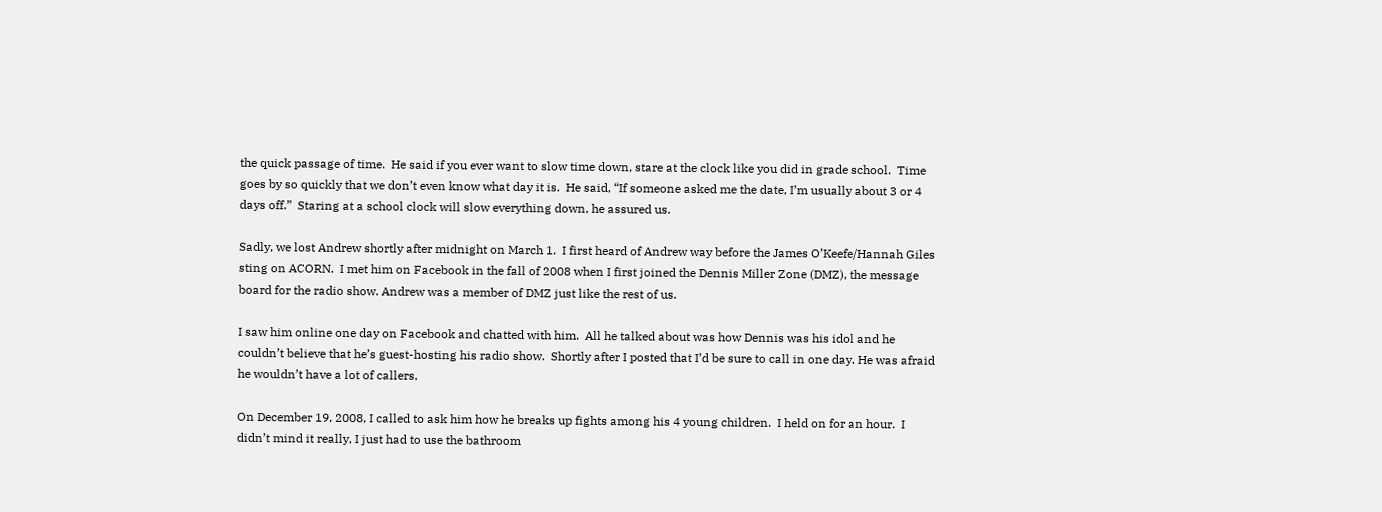the quick passage of time.  He said if you ever want to slow time down, stare at the clock like you did in grade school.  Time goes by so quickly that we don’t even know what day it is.  He said, “If someone asked me the date, I’m usually about 3 or 4 days off.”  Staring at a school clock will slow everything down, he assured us.

Sadly, we lost Andrew shortly after midnight on March 1.  I first heard of Andrew way before the James O’Keefe/Hannah Giles sting on ACORN.  I met him on Facebook in the fall of 2008 when I first joined the Dennis Miller Zone (DMZ), the message board for the radio show. Andrew was a member of DMZ just like the rest of us.

I saw him online one day on Facebook and chatted with him.  All he talked about was how Dennis was his idol and he couldn’t believe that he’s guest-hosting his radio show.  Shortly after I posted that I’d be sure to call in one day. He was afraid he wouldn’t have a lot of callers,

On December 19, 2008, I called to ask him how he breaks up fights among his 4 young children.  I held on for an hour.  I didn’t mind it really, I just had to use the bathroom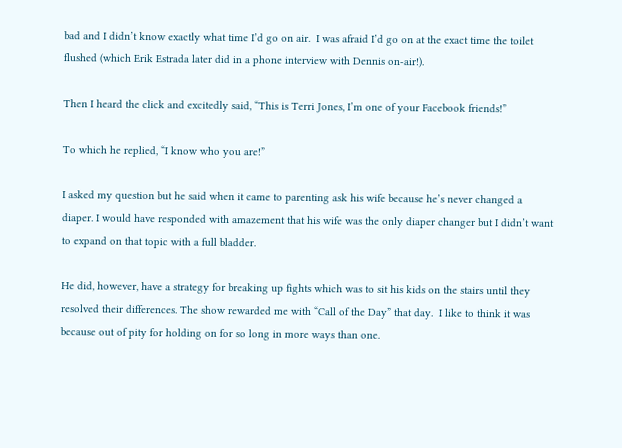bad and I didn’t know exactly what time I’d go on air.  I was afraid I’d go on at the exact time the toilet flushed (which Erik Estrada later did in a phone interview with Dennis on-air!).

Then I heard the click and excitedly said, “This is Terri Jones, I’m one of your Facebook friends!”

To which he replied, “I know who you are!”

I asked my question but he said when it came to parenting ask his wife because he’s never changed a diaper. I would have responded with amazement that his wife was the only diaper changer but I didn’t want to expand on that topic with a full bladder.

He did, however, have a strategy for breaking up fights which was to sit his kids on the stairs until they resolved their differences. The show rewarded me with “Call of the Day” that day.  I like to think it was because out of pity for holding on for so long in more ways than one.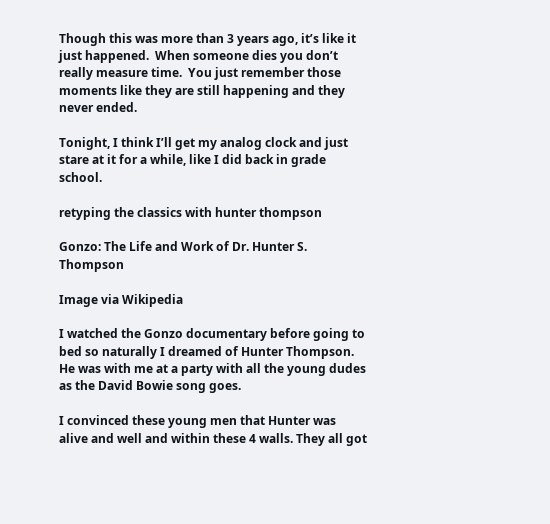Though this was more than 3 years ago, it’s like it just happened.  When someone dies you don’t really measure time.  You just remember those moments like they are still happening and they never ended.

Tonight, I think I’ll get my analog clock and just stare at it for a while, like I did back in grade school.

retyping the classics with hunter thompson

Gonzo: The Life and Work of Dr. Hunter S. Thompson

Image via Wikipedia

I watched the Gonzo documentary before going to bed so naturally I dreamed of Hunter Thompson. He was with me at a party with all the young dudes as the David Bowie song goes.

I convinced these young men that Hunter was alive and well and within these 4 walls. They all got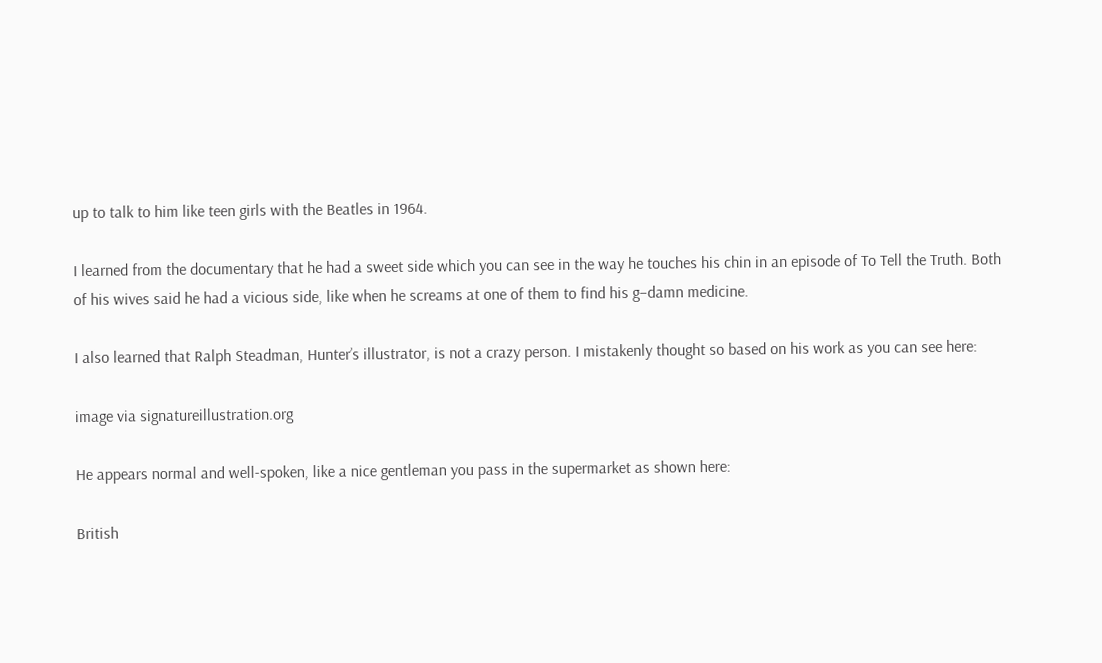up to talk to him like teen girls with the Beatles in 1964.

I learned from the documentary that he had a sweet side which you can see in the way he touches his chin in an episode of To Tell the Truth. Both of his wives said he had a vicious side, like when he screams at one of them to find his g–damn medicine.

I also learned that Ralph Steadman, Hunter’s illustrator, is not a crazy person. I mistakenly thought so based on his work as you can see here:

image via signatureillustration.org

He appears normal and well-spoken, like a nice gentleman you pass in the supermarket as shown here:

British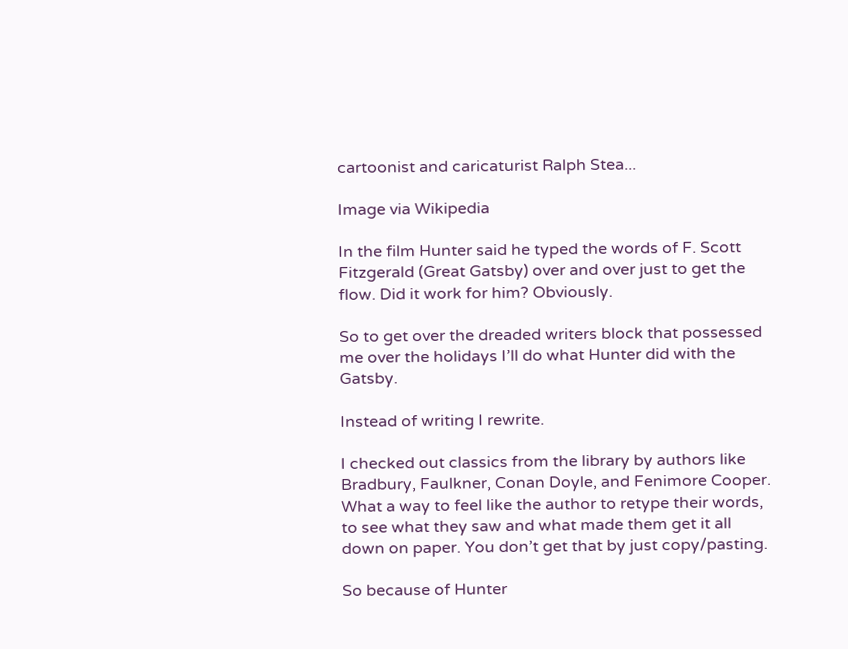cartoonist and caricaturist Ralph Stea...

Image via Wikipedia

In the film Hunter said he typed the words of F. Scott Fitzgerald (Great Gatsby) over and over just to get the flow. Did it work for him? Obviously.

So to get over the dreaded writers block that possessed me over the holidays I’ll do what Hunter did with the Gatsby.

Instead of writing I rewrite.

I checked out classics from the library by authors like Bradbury, Faulkner, Conan Doyle, and Fenimore Cooper. What a way to feel like the author to retype their words, to see what they saw and what made them get it all down on paper. You don’t get that by just copy/pasting.

So because of Hunter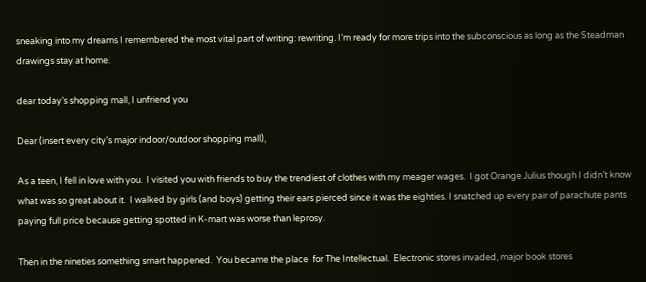sneaking into my dreams I remembered the most vital part of writing: rewriting. I’m ready for more trips into the subconscious as long as the Steadman drawings stay at home.

dear today’s shopping mall, I unfriend you

Dear (insert every city’s major indoor/outdoor shopping mall),

As a teen, I fell in love with you.  I visited you with friends to buy the trendiest of clothes with my meager wages.  I got Orange Julius though I didn’t know what was so great about it.  I walked by girls (and boys) getting their ears pierced since it was the eighties. I snatched up every pair of parachute pants paying full price because getting spotted in K-mart was worse than leprosy.

Then in the nineties something smart happened.  You became the place  for The Intellectual.  Electronic stores invaded, major book stores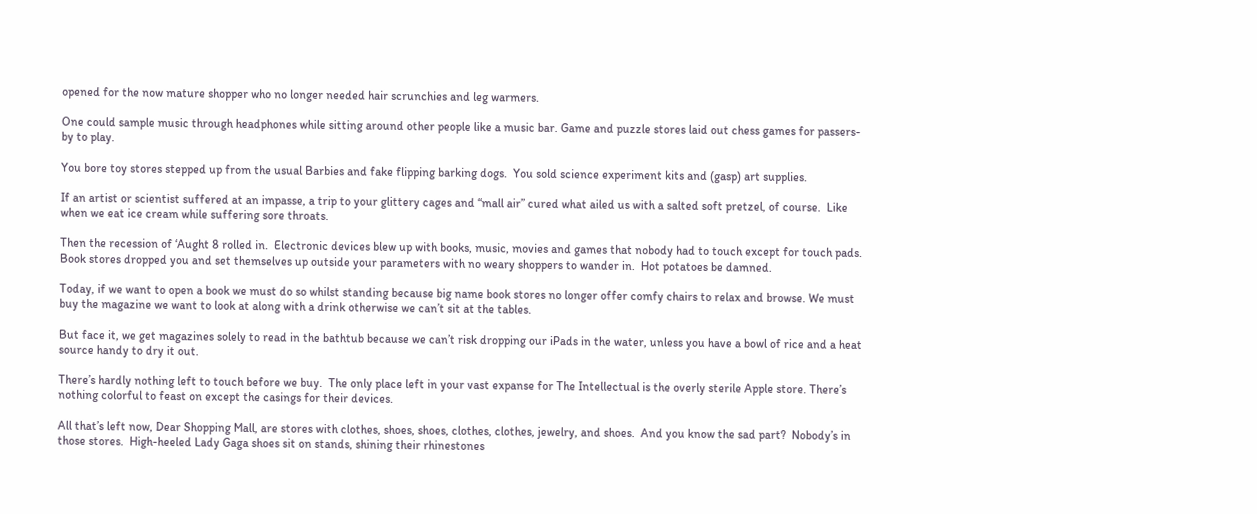opened for the now mature shopper who no longer needed hair scrunchies and leg warmers.

One could sample music through headphones while sitting around other people like a music bar. Game and puzzle stores laid out chess games for passers-by to play.

You bore toy stores stepped up from the usual Barbies and fake flipping barking dogs.  You sold science experiment kits and (gasp) art supplies.

If an artist or scientist suffered at an impasse, a trip to your glittery cages and “mall air” cured what ailed us with a salted soft pretzel, of course.  Like when we eat ice cream while suffering sore throats.

Then the recession of ‘Aught 8 rolled in.  Electronic devices blew up with books, music, movies and games that nobody had to touch except for touch pads.  Book stores dropped you and set themselves up outside your parameters with no weary shoppers to wander in.  Hot potatoes be damned.

Today, if we want to open a book we must do so whilst standing because big name book stores no longer offer comfy chairs to relax and browse. We must buy the magazine we want to look at along with a drink otherwise we can’t sit at the tables.

But face it, we get magazines solely to read in the bathtub because we can’t risk dropping our iPads in the water, unless you have a bowl of rice and a heat source handy to dry it out.

There’s hardly nothing left to touch before we buy.  The only place left in your vast expanse for The Intellectual is the overly sterile Apple store. There’s nothing colorful to feast on except the casings for their devices.

All that’s left now, Dear Shopping Mall, are stores with clothes, shoes, shoes, clothes, clothes, jewelry, and shoes.  And you know the sad part?  Nobody’s in those stores.  High-heeled Lady Gaga shoes sit on stands, shining their rhinestones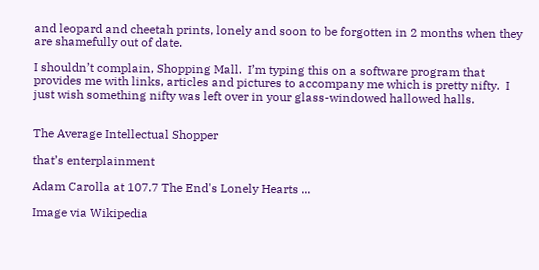and leopard and cheetah prints, lonely and soon to be forgotten in 2 months when they are shamefully out of date.

I shouldn’t complain, Shopping Mall.  I’m typing this on a software program that provides me with links, articles and pictures to accompany me which is pretty nifty.  I just wish something nifty was left over in your glass-windowed hallowed halls.


The Average Intellectual Shopper

that’s enterplainment

Adam Carolla at 107.7 The End's Lonely Hearts ...

Image via Wikipedia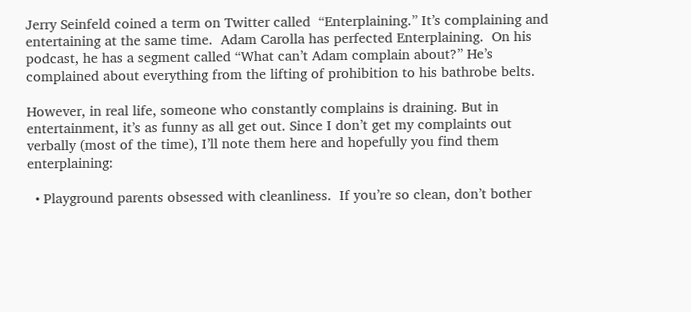Jerry Seinfeld coined a term on Twitter called  “Enterplaining.” It’s complaining and entertaining at the same time.  Adam Carolla has perfected Enterplaining.  On his podcast, he has a segment called “What can’t Adam complain about?” He’s complained about everything from the lifting of prohibition to his bathrobe belts.

However, in real life, someone who constantly complains is draining. But in entertainment, it’s as funny as all get out. Since I don’t get my complaints out verbally (most of the time), I’ll note them here and hopefully you find them enterplaining:

  • Playground parents obsessed with cleanliness.  If you’re so clean, don’t bother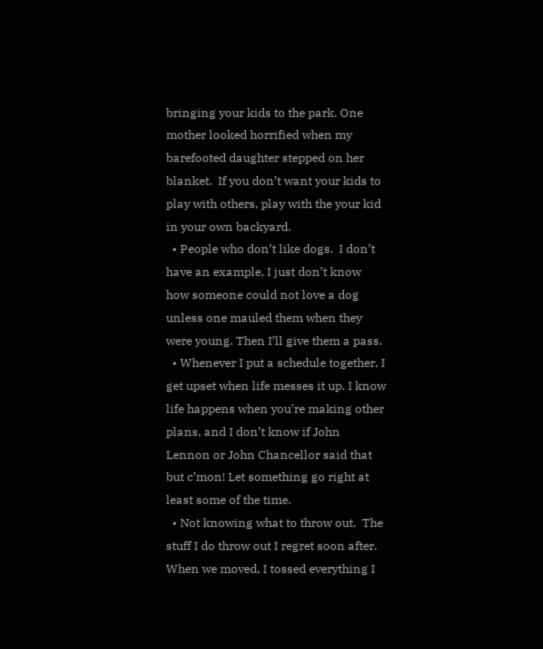bringing your kids to the park. One mother looked horrified when my barefooted daughter stepped on her blanket.  If you don’t want your kids to play with others, play with the your kid in your own backyard.
  • People who don’t like dogs.  I don’t have an example, I just don’t know how someone could not love a dog unless one mauled them when they were young. Then I’ll give them a pass.
  • Whenever I put a schedule together, I get upset when life messes it up. I know life happens when you’re making other plans, and I don’t know if John Lennon or John Chancellor said that but c’mon! Let something go right at least some of the time.
  • Not knowing what to throw out.  The stuff I do throw out I regret soon after. When we moved, I tossed everything I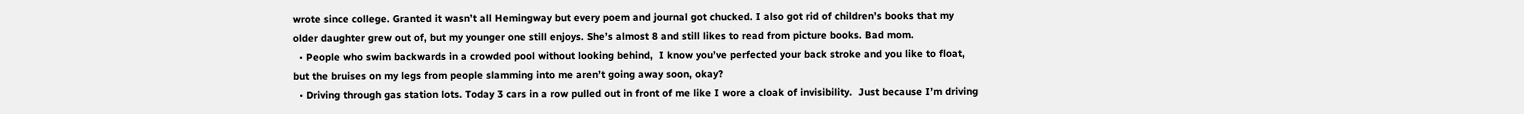wrote since college. Granted it wasn’t all Hemingway but every poem and journal got chucked. I also got rid of children’s books that my older daughter grew out of, but my younger one still enjoys. She’s almost 8 and still likes to read from picture books. Bad mom.
  • People who swim backwards in a crowded pool without looking behind,  I know you’ve perfected your back stroke and you like to float, but the bruises on my legs from people slamming into me aren’t going away soon, okay?
  • Driving through gas station lots. Today 3 cars in a row pulled out in front of me like I wore a cloak of invisibility.  Just because I’m driving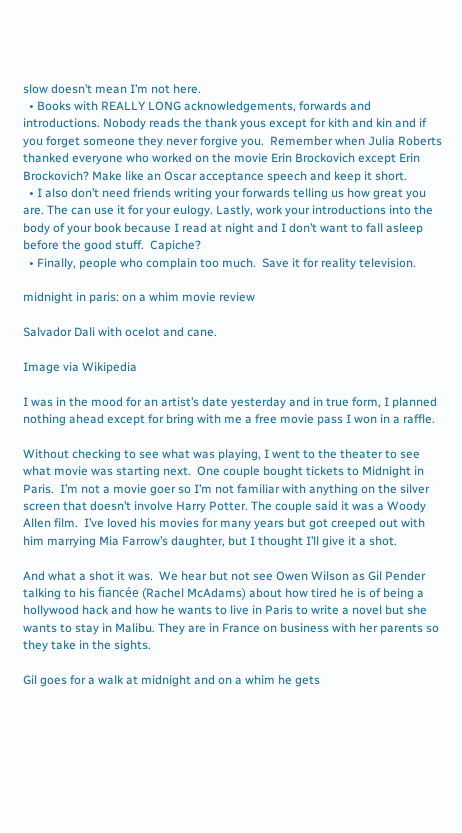slow doesn’t mean I’m not here.
  • Books with REALLY LONG acknowledgements, forwards and introductions. Nobody reads the thank yous except for kith and kin and if you forget someone they never forgive you.  Remember when Julia Roberts thanked everyone who worked on the movie Erin Brockovich except Erin Brockovich? Make like an Oscar acceptance speech and keep it short.
  • I also don’t need friends writing your forwards telling us how great you are. The can use it for your eulogy. Lastly, work your introductions into the body of your book because I read at night and I don’t want to fall asleep before the good stuff.  Capiche?
  • Finally, people who complain too much.  Save it for reality television.

midnight in paris: on a whim movie review

Salvador Dali with ocelot and cane.

Image via Wikipedia

I was in the mood for an artist’s date yesterday and in true form, I planned nothing ahead except for bring with me a free movie pass I won in a raffle.

Without checking to see what was playing, I went to the theater to see what movie was starting next.  One couple bought tickets to Midnight in Paris.  I’m not a movie goer so I’m not familiar with anything on the silver screen that doesn’t involve Harry Potter. The couple said it was a Woody Allen film.  I’ve loved his movies for many years but got creeped out with him marrying Mia Farrow’s daughter, but I thought I’ll give it a shot.

And what a shot it was.  We hear but not see Owen Wilson as Gil Pender talking to his fiancée (Rachel McAdams) about how tired he is of being a hollywood hack and how he wants to live in Paris to write a novel but she wants to stay in Malibu. They are in France on business with her parents so they take in the sights.

Gil goes for a walk at midnight and on a whim he gets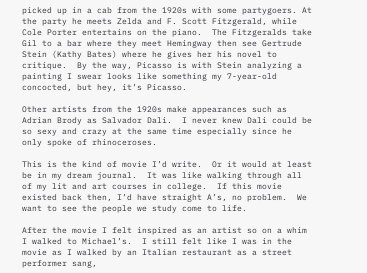picked up in a cab from the 1920s with some partygoers. At the party he meets Zelda and F. Scott Fitzgerald, while Cole Porter entertains on the piano.  The Fitzgeralds take Gil to a bar where they meet Hemingway then see Gertrude Stein (Kathy Bates) where he gives her his novel to critique.  By the way, Picasso is with Stein analyzing a painting I swear looks like something my 7-year-old concocted, but hey, it’s Picasso.

Other artists from the 1920s make appearances such as Adrian Brody as Salvador Dali.  I never knew Dali could be so sexy and crazy at the same time especially since he only spoke of rhinoceroses.

This is the kind of movie I’d write.  Or it would at least be in my dream journal.  It was like walking through all of my lit and art courses in college.  If this movie existed back then, I’d have straight A’s, no problem.  We want to see the people we study come to life.

After the movie I felt inspired as an artist so on a whim I walked to Michael’s.  I still felt like I was in the movie as I walked by an Italian restaurant as a street performer sang,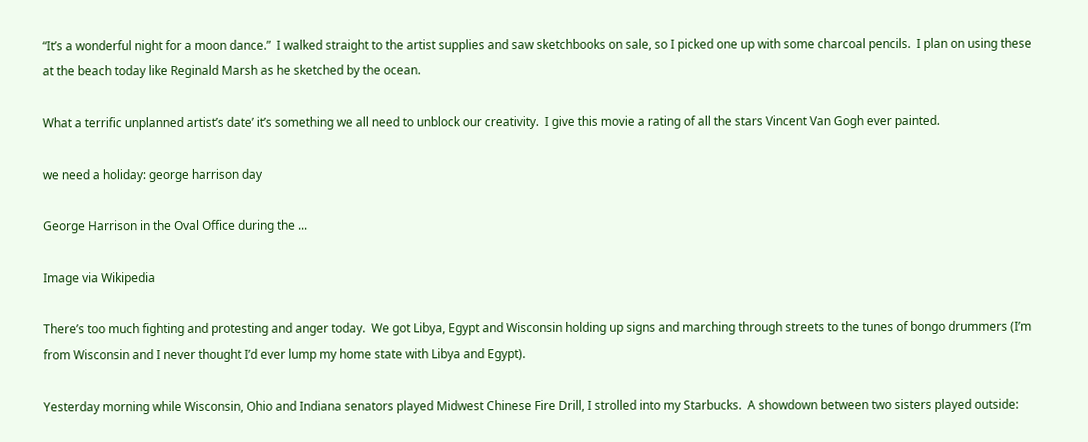“It’s a wonderful night for a moon dance.”  I walked straight to the artist supplies and saw sketchbooks on sale, so I picked one up with some charcoal pencils.  I plan on using these at the beach today like Reginald Marsh as he sketched by the ocean.

What a terrific unplanned artist’s date’ it’s something we all need to unblock our creativity.  I give this movie a rating of all the stars Vincent Van Gogh ever painted.

we need a holiday: george harrison day

George Harrison in the Oval Office during the ...

Image via Wikipedia

There’s too much fighting and protesting and anger today.  We got Libya, Egypt and Wisconsin holding up signs and marching through streets to the tunes of bongo drummers (I’m from Wisconsin and I never thought I’d ever lump my home state with Libya and Egypt).

Yesterday morning while Wisconsin, Ohio and Indiana senators played Midwest Chinese Fire Drill, I strolled into my Starbucks.  A showdown between two sisters played outside: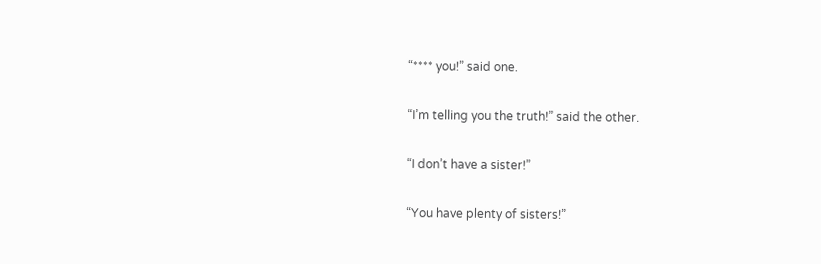“**** you!” said one.

“I’m telling you the truth!” said the other.

“I don’t have a sister!”

“You have plenty of sisters!”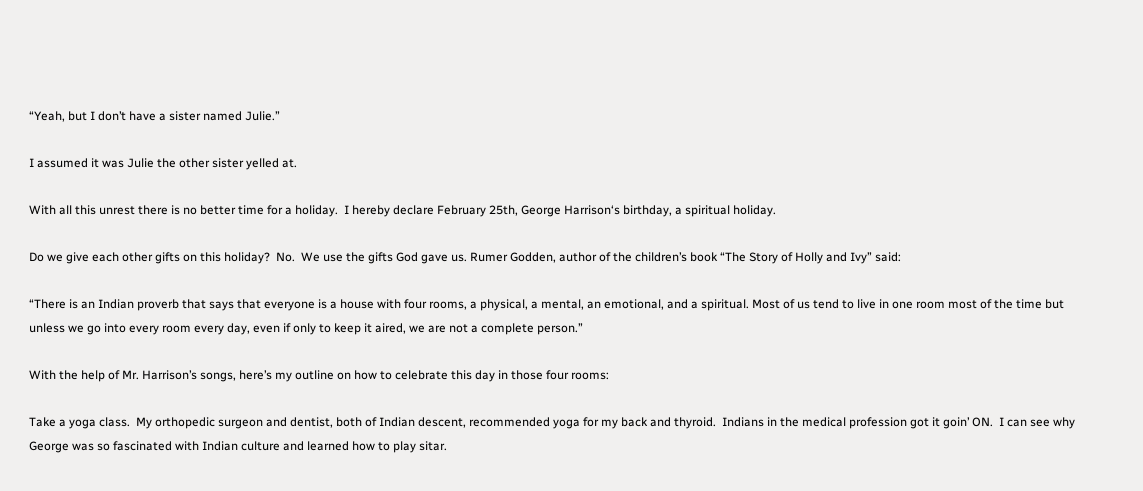“Yeah, but I don’t have a sister named Julie.”

I assumed it was Julie the other sister yelled at.

With all this unrest there is no better time for a holiday.  I hereby declare February 25th, George Harrison‘s birthday, a spiritual holiday.

Do we give each other gifts on this holiday?  No.  We use the gifts God gave us. Rumer Godden, author of the children’s book “The Story of Holly and Ivy” said:

“There is an Indian proverb that says that everyone is a house with four rooms, a physical, a mental, an emotional, and a spiritual. Most of us tend to live in one room most of the time but unless we go into every room every day, even if only to keep it aired, we are not a complete person.”

With the help of Mr. Harrison’s songs, here’s my outline on how to celebrate this day in those four rooms:

Take a yoga class.  My orthopedic surgeon and dentist, both of Indian descent, recommended yoga for my back and thyroid.  Indians in the medical profession got it goin’ ON.  I can see why George was so fascinated with Indian culture and learned how to play sitar.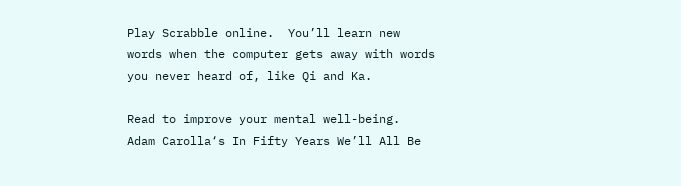Play Scrabble online.  You’ll learn new words when the computer gets away with words you never heard of, like Qi and Ka.

Read to improve your mental well-being.  Adam Carolla‘s In Fifty Years We’ll All Be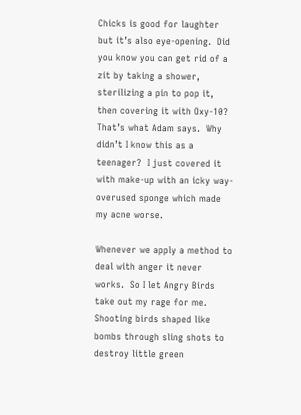Chicks is good for laughter but it’s also eye-opening.  Did you know you can get rid of a zit by taking a shower, sterilizing a pin to pop it, then covering it with Oxy-10?  That’s what Adam says.  Why didn’t I know this as a teenager?  I just covered it with make-up with an icky way-overused sponge which made my acne worse.

Whenever we apply a method to deal with anger it never works.  So I let Angry Birds take out my rage for me.  Shooting birds shaped like bombs through sling shots to destroy little green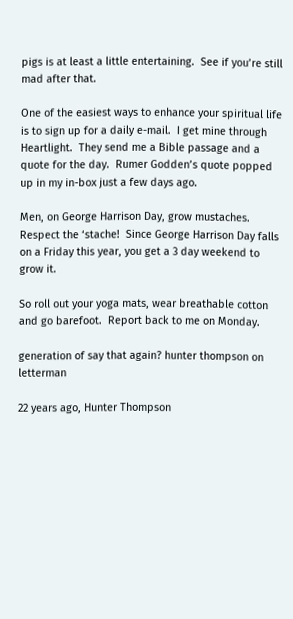pigs is at least a little entertaining.  See if you’re still mad after that.

One of the easiest ways to enhance your spiritual life is to sign up for a daily e-mail.  I get mine through Heartlight.  They send me a Bible passage and a quote for the day.  Rumer Godden’s quote popped up in my in-box just a few days ago.

Men, on George Harrison Day, grow mustaches.  Respect the ‘stache!  Since George Harrison Day falls on a Friday this year, you get a 3 day weekend to grow it.

So roll out your yoga mats, wear breathable cotton and go barefoot.  Report back to me on Monday.

generation of say that again? hunter thompson on letterman

22 years ago, Hunter Thompson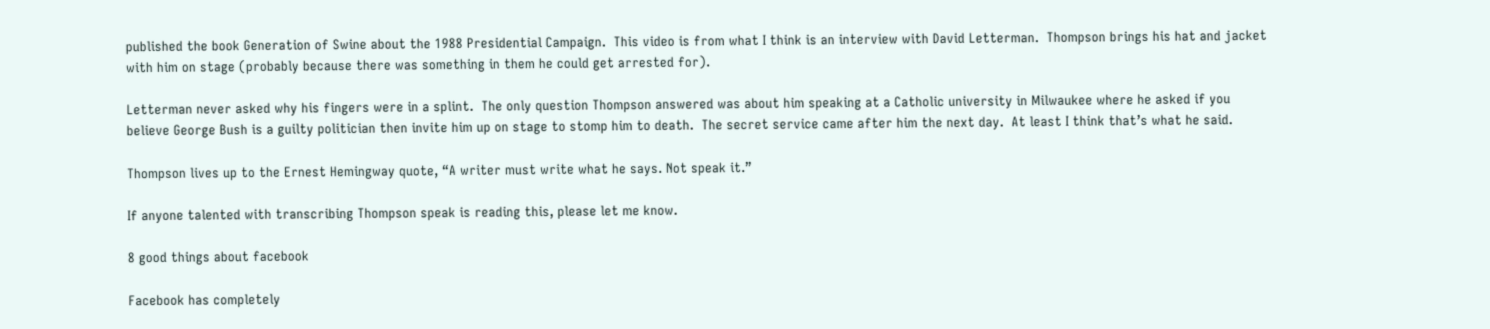published the book Generation of Swine about the 1988 Presidential Campaign.  This video is from what I think is an interview with David Letterman.  Thompson brings his hat and jacket with him on stage (probably because there was something in them he could get arrested for).

Letterman never asked why his fingers were in a splint.  The only question Thompson answered was about him speaking at a Catholic university in Milwaukee where he asked if you believe George Bush is a guilty politician then invite him up on stage to stomp him to death.  The secret service came after him the next day.  At least I think that’s what he said.

Thompson lives up to the Ernest Hemingway quote, “A writer must write what he says. Not speak it.”

If anyone talented with transcribing Thompson speak is reading this, please let me know.

8 good things about facebook

Facebook has completely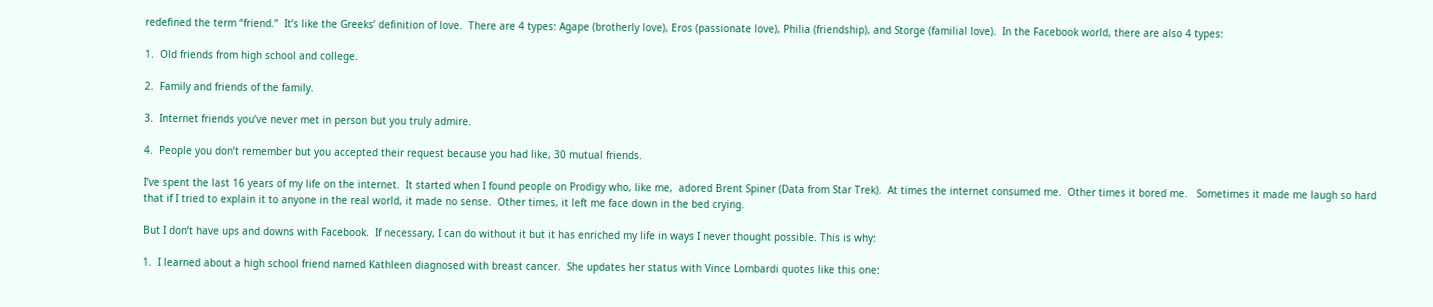redefined the term “friend.”  It’s like the Greeks’ definition of love.  There are 4 types: Agape (brotherly love), Eros (passionate love), Philia (friendship), and Storge (familial love).  In the Facebook world, there are also 4 types:

1.  Old friends from high school and college.

2.  Family and friends of the family.

3.  Internet friends you’ve never met in person but you truly admire.

4.  People you don’t remember but you accepted their request because you had like, 30 mutual friends.

I’ve spent the last 16 years of my life on the internet.  It started when I found people on Prodigy who, like me,  adored Brent Spiner (Data from Star Trek).  At times the internet consumed me.  Other times it bored me.   Sometimes it made me laugh so hard that if I tried to explain it to anyone in the real world, it made no sense.  Other times, it left me face down in the bed crying.

But I don’t have ups and downs with Facebook.  If necessary, I can do without it but it has enriched my life in ways I never thought possible. This is why:

1.  I learned about a high school friend named Kathleen diagnosed with breast cancer.  She updates her status with Vince Lombardi quotes like this one: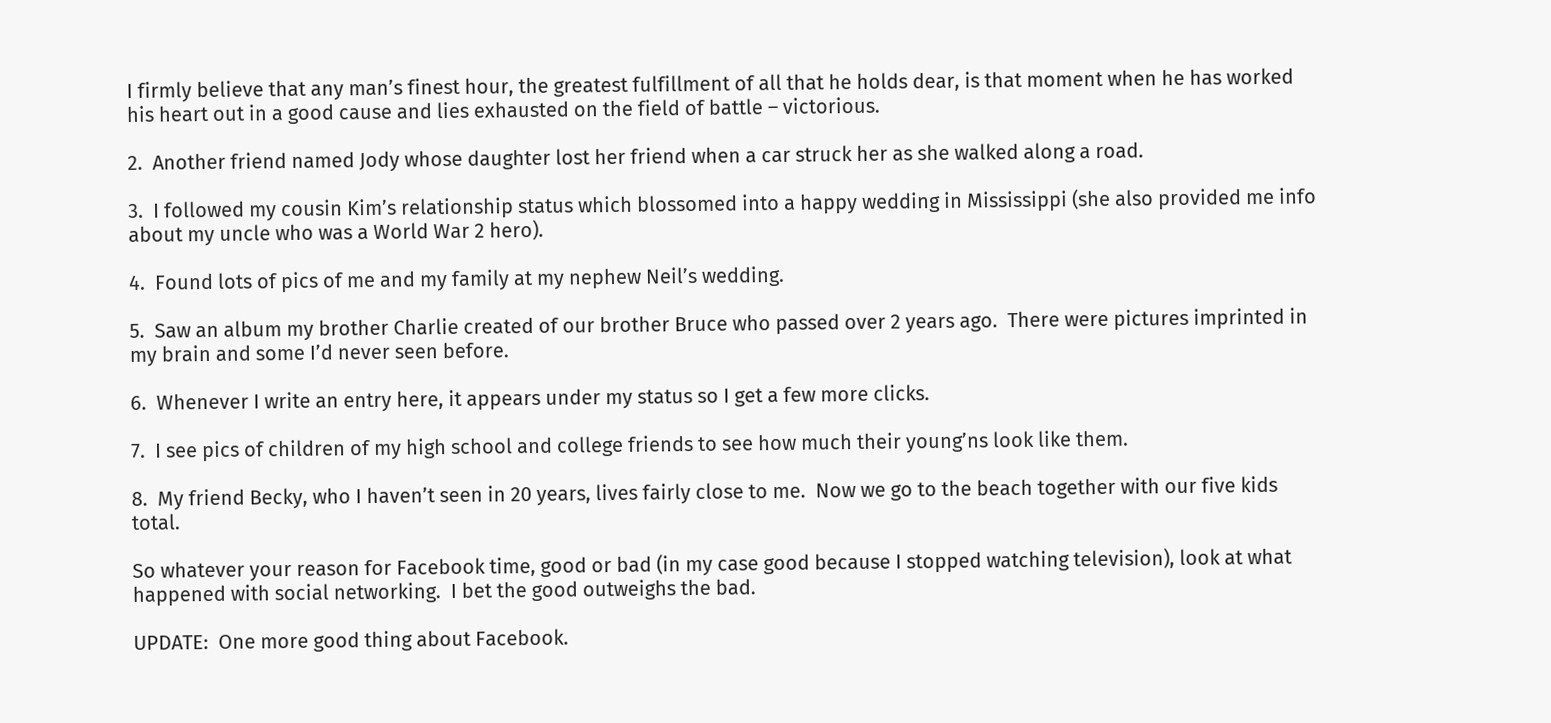I firmly believe that any man’s finest hour, the greatest fulfillment of all that he holds dear, is that moment when he has worked his heart out in a good cause and lies exhausted on the field of battle – victorious.

2.  Another friend named Jody whose daughter lost her friend when a car struck her as she walked along a road.

3.  I followed my cousin Kim’s relationship status which blossomed into a happy wedding in Mississippi (she also provided me info about my uncle who was a World War 2 hero).

4.  Found lots of pics of me and my family at my nephew Neil’s wedding.

5.  Saw an album my brother Charlie created of our brother Bruce who passed over 2 years ago.  There were pictures imprinted in my brain and some I’d never seen before.

6.  Whenever I write an entry here, it appears under my status so I get a few more clicks.

7.  I see pics of children of my high school and college friends to see how much their young’ns look like them.

8.  My friend Becky, who I haven’t seen in 20 years, lives fairly close to me.  Now we go to the beach together with our five kids total.

So whatever your reason for Facebook time, good or bad (in my case good because I stopped watching television), look at what happened with social networking.  I bet the good outweighs the bad.

UPDATE:  One more good thing about Facebook.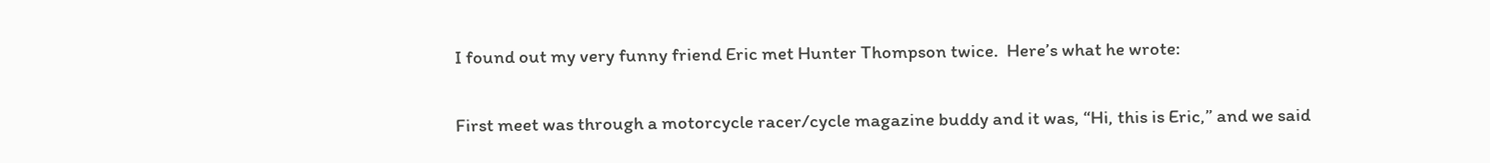I found out my very funny friend Eric met Hunter Thompson twice.  Here’s what he wrote:

First meet was through a motorcycle racer/cycle magazine buddy and it was, “Hi, this is Eric,” and we said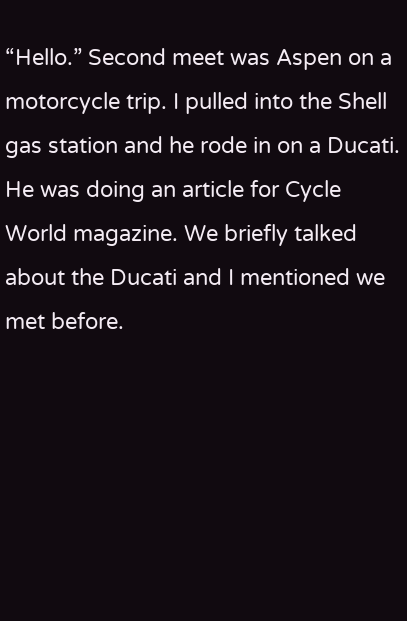“Hello.” Second meet was Aspen on a motorcycle trip. I pulled into the Shell gas station and he rode in on a Ducati. He was doing an article for Cycle World magazine. We briefly talked about the Ducati and I mentioned we met before.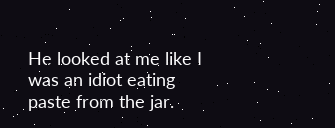He looked at me like I was an idiot eating paste from the jar.